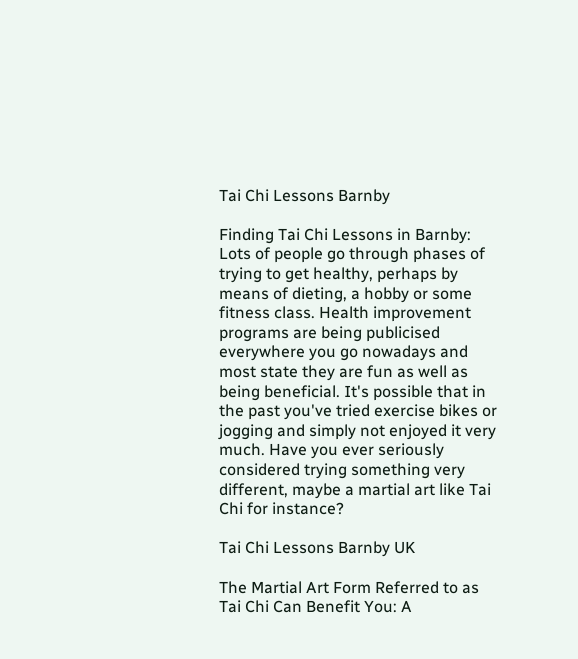Tai Chi Lessons Barnby

Finding Tai Chi Lessons in Barnby: Lots of people go through phases of trying to get healthy, perhaps by means of dieting, a hobby or some fitness class. Health improvement programs are being publicised everywhere you go nowadays and most state they are fun as well as being beneficial. It's possible that in the past you've tried exercise bikes or jogging and simply not enjoyed it very much. Have you ever seriously considered trying something very different, maybe a martial art like Tai Chi for instance?

Tai Chi Lessons Barnby UK

The Martial Art Form Referred to as Tai Chi Can Benefit You: A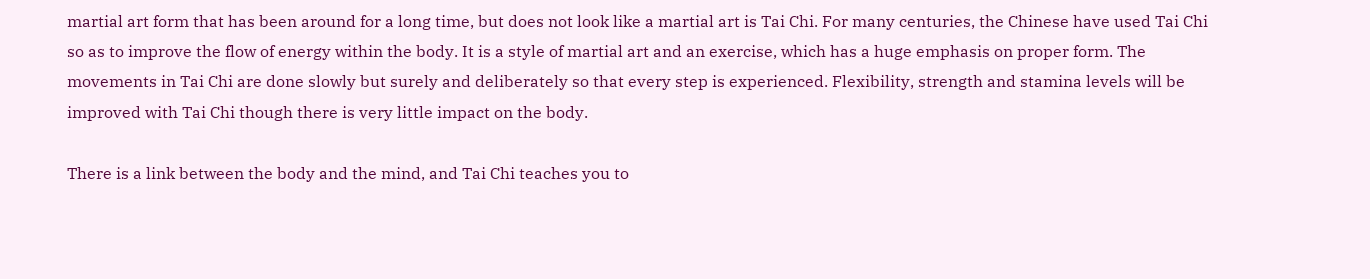martial art form that has been around for a long time, but does not look like a martial art is Tai Chi. For many centuries, the Chinese have used Tai Chi so as to improve the flow of energy within the body. It is a style of martial art and an exercise, which has a huge emphasis on proper form. The movements in Tai Chi are done slowly but surely and deliberately so that every step is experienced. Flexibility, strength and stamina levels will be improved with Tai Chi though there is very little impact on the body.

There is a link between the body and the mind, and Tai Chi teaches you to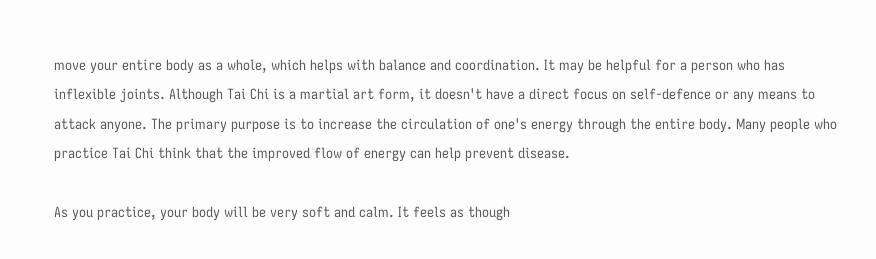move your entire body as a whole, which helps with balance and coordination. It may be helpful for a person who has inflexible joints. Although Tai Chi is a martial art form, it doesn't have a direct focus on self-defence or any means to attack anyone. The primary purpose is to increase the circulation of one's energy through the entire body. Many people who practice Tai Chi think that the improved flow of energy can help prevent disease.

As you practice, your body will be very soft and calm. It feels as though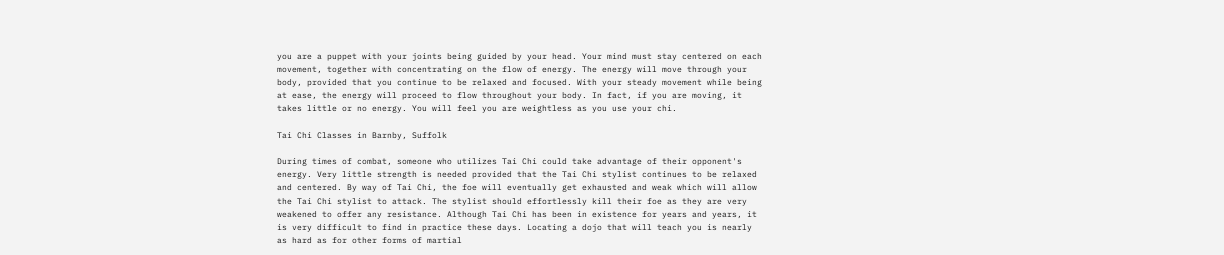you are a puppet with your joints being guided by your head. Your mind must stay centered on each movement, together with concentrating on the flow of energy. The energy will move through your body, provided that you continue to be relaxed and focused. With your steady movement while being at ease, the energy will proceed to flow throughout your body. In fact, if you are moving, it takes little or no energy. You will feel you are weightless as you use your chi.

Tai Chi Classes in Barnby, Suffolk

During times of combat, someone who utilizes Tai Chi could take advantage of their opponent's energy. Very little strength is needed provided that the Tai Chi stylist continues to be relaxed and centered. By way of Tai Chi, the foe will eventually get exhausted and weak which will allow the Tai Chi stylist to attack. The stylist should effortlessly kill their foe as they are very weakened to offer any resistance. Although Tai Chi has been in existence for years and years, it is very difficult to find in practice these days. Locating a dojo that will teach you is nearly as hard as for other forms of martial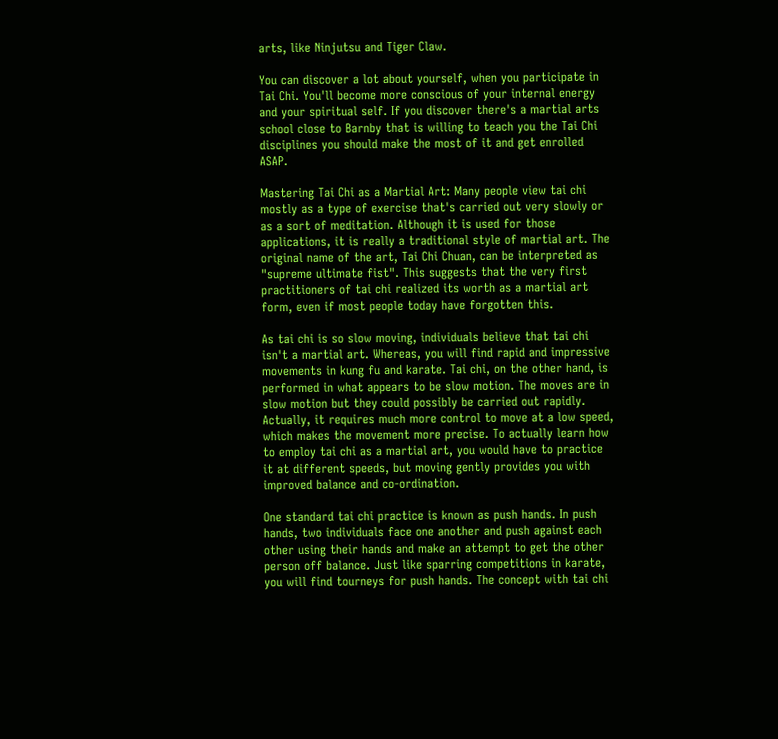arts, like Ninjutsu and Tiger Claw.

You can discover a lot about yourself, when you participate in Tai Chi. You'll become more conscious of your internal energy and your spiritual self. If you discover there's a martial arts school close to Barnby that is willing to teach you the Tai Chi disciplines you should make the most of it and get enrolled ASAP.

Mastering Tai Chi as a Martial Art: Many people view tai chi mostly as a type of exercise that's carried out very slowly or as a sort of meditation. Although it is used for those applications, it is really a traditional style of martial art. The original name of the art, Tai Chi Chuan, can be interpreted as "supreme ultimate fist". This suggests that the very first practitioners of tai chi realized its worth as a martial art form, even if most people today have forgotten this.

As tai chi is so slow moving, individuals believe that tai chi isn't a martial art. Whereas, you will find rapid and impressive movements in kung fu and karate. Tai chi, on the other hand, is performed in what appears to be slow motion. The moves are in slow motion but they could possibly be carried out rapidly. Actually, it requires much more control to move at a low speed, which makes the movement more precise. To actually learn how to employ tai chi as a martial art, you would have to practice it at different speeds, but moving gently provides you with improved balance and co-ordination.

One standard tai chi practice is known as push hands. In push hands, two individuals face one another and push against each other using their hands and make an attempt to get the other person off balance. Just like sparring competitions in karate, you will find tourneys for push hands. The concept with tai chi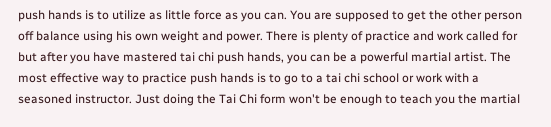push hands is to utilize as little force as you can. You are supposed to get the other person off balance using his own weight and power. There is plenty of practice and work called for but after you have mastered tai chi push hands, you can be a powerful martial artist. The most effective way to practice push hands is to go to a tai chi school or work with a seasoned instructor. Just doing the Tai Chi form won't be enough to teach you the martial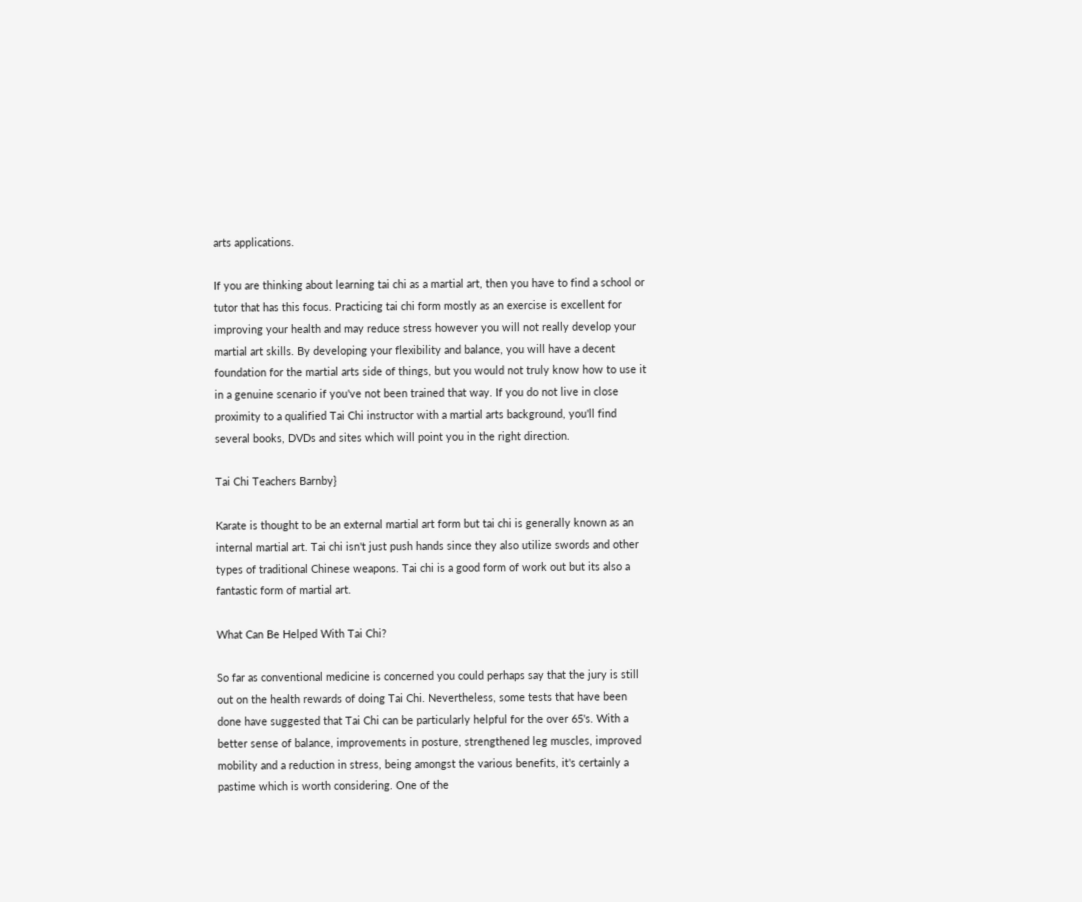arts applications.

If you are thinking about learning tai chi as a martial art, then you have to find a school or tutor that has this focus. Practicing tai chi form mostly as an exercise is excellent for improving your health and may reduce stress however you will not really develop your martial art skills. By developing your flexibility and balance, you will have a decent foundation for the martial arts side of things, but you would not truly know how to use it in a genuine scenario if you've not been trained that way. If you do not live in close proximity to a qualified Tai Chi instructor with a martial arts background, you'll find several books, DVDs and sites which will point you in the right direction.

Tai Chi Teachers Barnby}

Karate is thought to be an external martial art form but tai chi is generally known as an internal martial art. Tai chi isn't just push hands since they also utilize swords and other types of traditional Chinese weapons. Tai chi is a good form of work out but its also a fantastic form of martial art.

What Can Be Helped With Tai Chi?

So far as conventional medicine is concerned you could perhaps say that the jury is still out on the health rewards of doing Tai Chi. Nevertheless, some tests that have been done have suggested that Tai Chi can be particularly helpful for the over 65's. With a better sense of balance, improvements in posture, strengthened leg muscles, improved mobility and a reduction in stress, being amongst the various benefits, it's certainly a pastime which is worth considering. One of the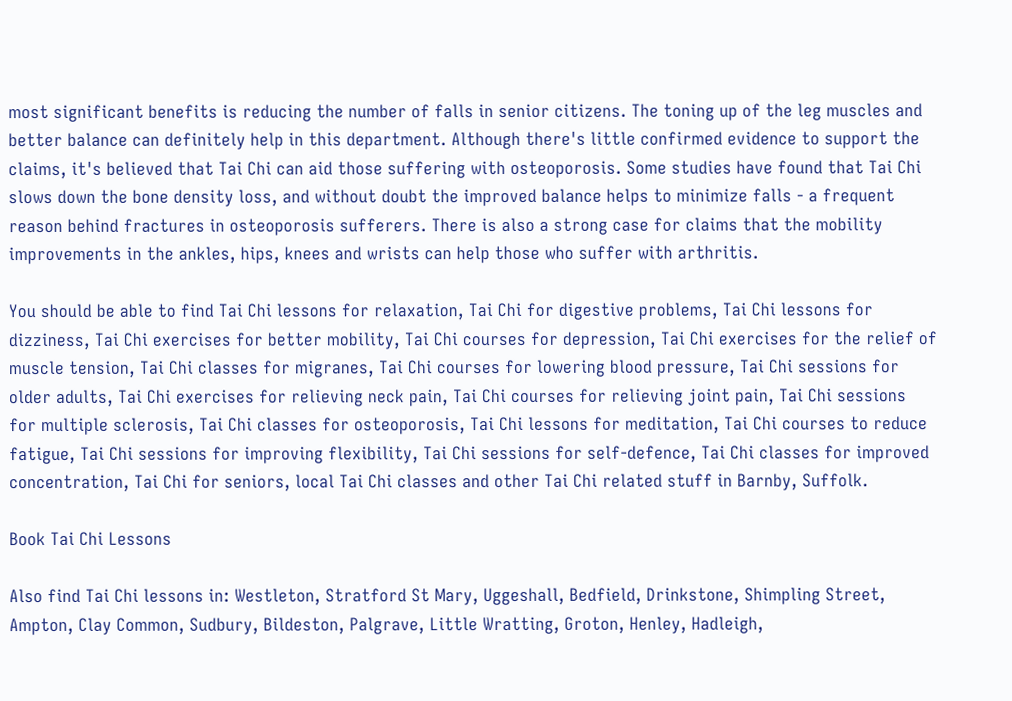most significant benefits is reducing the number of falls in senior citizens. The toning up of the leg muscles and better balance can definitely help in this department. Although there's little confirmed evidence to support the claims, it's believed that Tai Chi can aid those suffering with osteoporosis. Some studies have found that Tai Chi slows down the bone density loss, and without doubt the improved balance helps to minimize falls - a frequent reason behind fractures in osteoporosis sufferers. There is also a strong case for claims that the mobility improvements in the ankles, hips, knees and wrists can help those who suffer with arthritis.

You should be able to find Tai Chi lessons for relaxation, Tai Chi for digestive problems, Tai Chi lessons for dizziness, Tai Chi exercises for better mobility, Tai Chi courses for depression, Tai Chi exercises for the relief of muscle tension, Tai Chi classes for migranes, Tai Chi courses for lowering blood pressure, Tai Chi sessions for older adults, Tai Chi exercises for relieving neck pain, Tai Chi courses for relieving joint pain, Tai Chi sessions for multiple sclerosis, Tai Chi classes for osteoporosis, Tai Chi lessons for meditation, Tai Chi courses to reduce fatigue, Tai Chi sessions for improving flexibility, Tai Chi sessions for self-defence, Tai Chi classes for improved concentration, Tai Chi for seniors, local Tai Chi classes and other Tai Chi related stuff in Barnby, Suffolk.

Book Tai Chi Lessons

Also find Tai Chi lessons in: Westleton, Stratford St Mary, Uggeshall, Bedfield, Drinkstone, Shimpling Street, Ampton, Clay Common, Sudbury, Bildeston, Palgrave, Little Wratting, Groton, Henley, Hadleigh,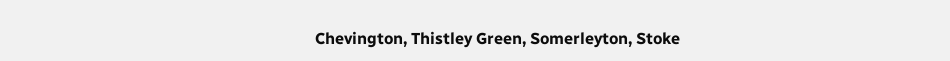Chevington, Thistley Green, Somerleyton, Stoke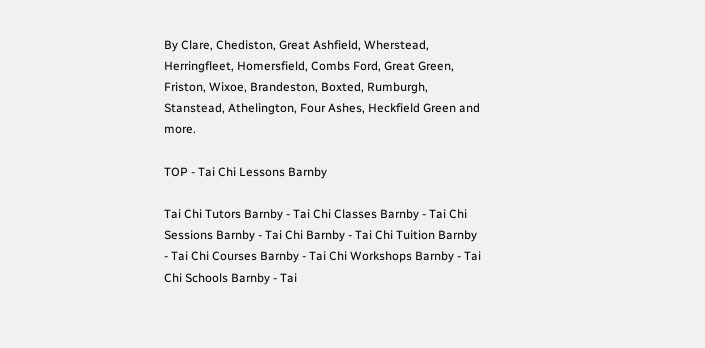By Clare, Chediston, Great Ashfield, Wherstead, Herringfleet, Homersfield, Combs Ford, Great Green, Friston, Wixoe, Brandeston, Boxted, Rumburgh, Stanstead, Athelington, Four Ashes, Heckfield Green and more.

TOP - Tai Chi Lessons Barnby

Tai Chi Tutors Barnby - Tai Chi Classes Barnby - Tai Chi Sessions Barnby - Tai Chi Barnby - Tai Chi Tuition Barnby - Tai Chi Courses Barnby - Tai Chi Workshops Barnby - Tai Chi Schools Barnby - Tai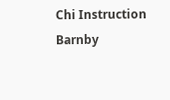Chi Instruction Barnby